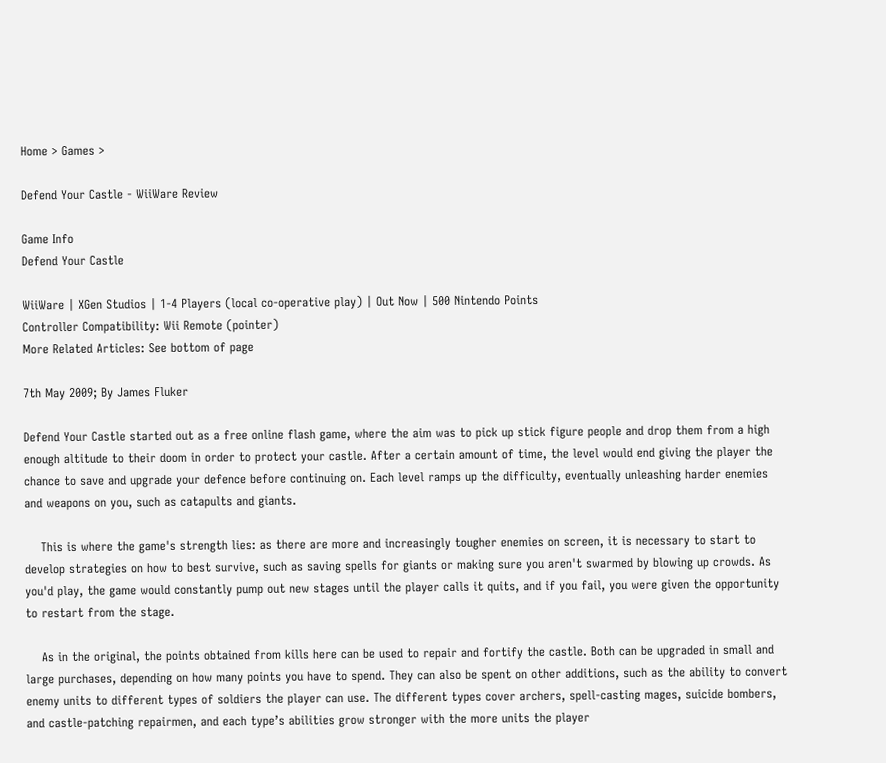Home > Games >

Defend Your Castle - WiiWare Review

Game Info
Defend Your Castle

WiiWare | XGen Studios | 1-4 Players (local co-operative play) | Out Now | 500 Nintendo Points
Controller Compatibility: Wii Remote (pointer)
More Related Articles: See bottom of page

7th May 2009; By James Fluker

Defend Your Castle started out as a free online flash game, where the aim was to pick up stick figure people and drop them from a high enough altitude to their doom in order to protect your castle. After a certain amount of time, the level would end giving the player the chance to save and upgrade your defence before continuing on. Each level ramps up the difficulty, eventually unleashing harder enemies and weapons on you, such as catapults and giants.

    This is where the game's strength lies: as there are more and increasingly tougher enemies on screen, it is necessary to start to develop strategies on how to best survive, such as saving spells for giants or making sure you aren't swarmed by blowing up crowds. As you'd play, the game would constantly pump out new stages until the player calls it quits, and if you fail, you were given the opportunity to restart from the stage.

    As in the original, the points obtained from kills here can be used to repair and fortify the castle. Both can be upgraded in small and large purchases, depending on how many points you have to spend. They can also be spent on other additions, such as the ability to convert enemy units to different types of soldiers the player can use. The different types cover archers, spell-casting mages, suicide bombers, and castle-patching repairmen, and each type’s abilities grow stronger with the more units the player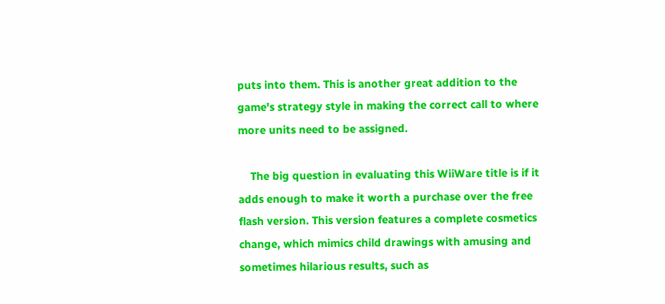puts into them. This is another great addition to the game's strategy style in making the correct call to where more units need to be assigned.

    The big question in evaluating this WiiWare title is if it adds enough to make it worth a purchase over the free flash version. This version features a complete cosmetics change, which mimics child drawings with amusing and sometimes hilarious results, such as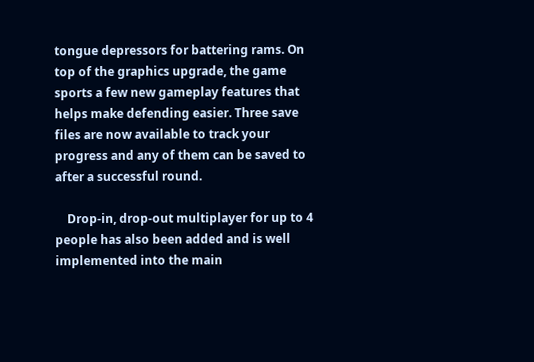tongue depressors for battering rams. On top of the graphics upgrade, the game sports a few new gameplay features that helps make defending easier. Three save files are now available to track your progress and any of them can be saved to after a successful round.

    Drop-in, drop-out multiplayer for up to 4 people has also been added and is well implemented into the main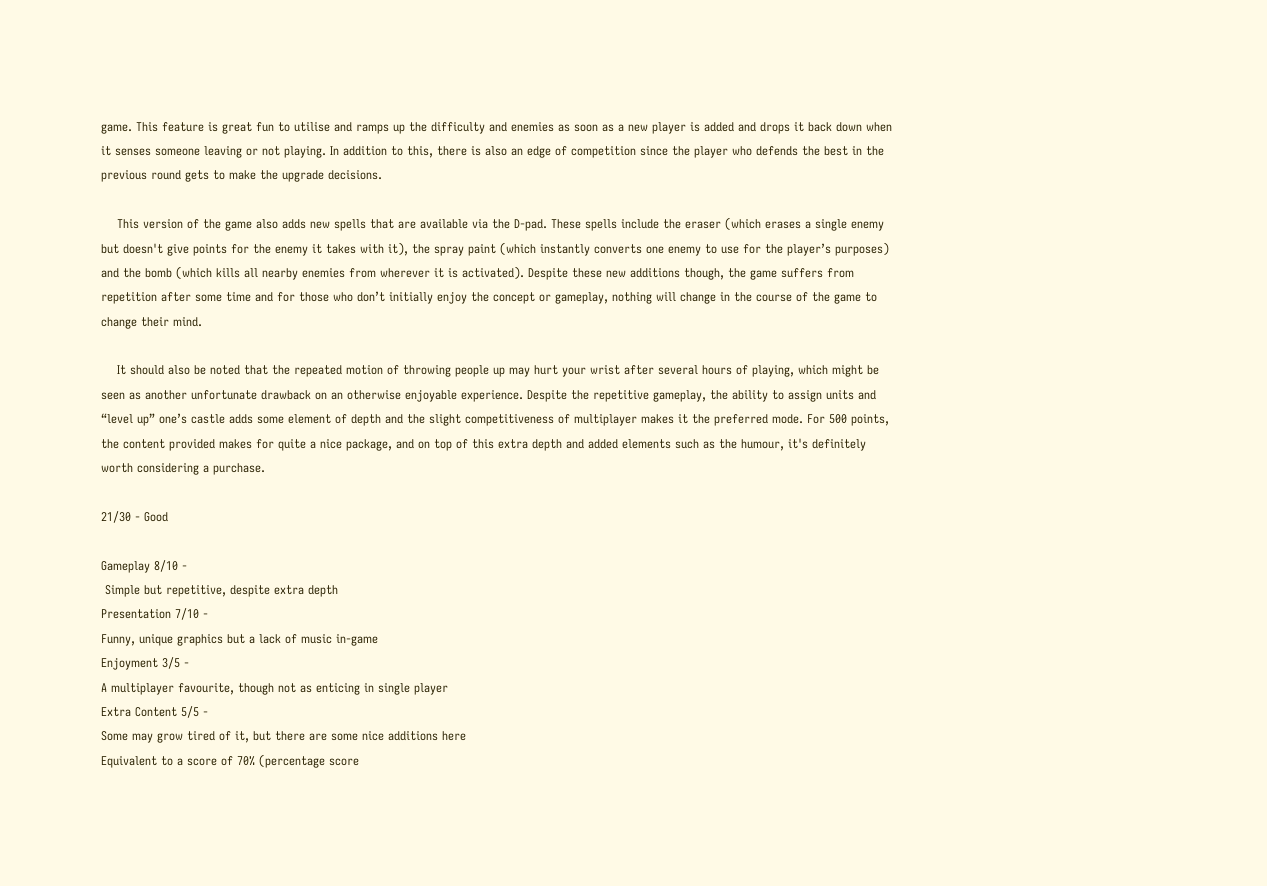game. This feature is great fun to utilise and ramps up the difficulty and enemies as soon as a new player is added and drops it back down when it senses someone leaving or not playing. In addition to this, there is also an edge of competition since the player who defends the best in the previous round gets to make the upgrade decisions.

    This version of the game also adds new spells that are available via the D-pad. These spells include the eraser (which erases a single enemy but doesn't give points for the enemy it takes with it), the spray paint (which instantly converts one enemy to use for the player’s purposes) and the bomb (which kills all nearby enemies from wherever it is activated). Despite these new additions though, the game suffers from repetition after some time and for those who don’t initially enjoy the concept or gameplay, nothing will change in the course of the game to change their mind.

    It should also be noted that the repeated motion of throwing people up may hurt your wrist after several hours of playing, which might be seen as another unfortunate drawback on an otherwise enjoyable experience. Despite the repetitive gameplay, the ability to assign units and “level up” one’s castle adds some element of depth and the slight competitiveness of multiplayer makes it the preferred mode. For 500 points, the content provided makes for quite a nice package, and on top of this extra depth and added elements such as the humour, it's definitely worth considering a purchase.

21/30 - Good

Gameplay 8/10 -
 Simple but repetitive, despite extra depth
Presentation 7/10 -
Funny, unique graphics but a lack of music in-game
Enjoyment 3/5 -
A multiplayer favourite, though not as enticing in single player
Extra Content 5/5 -
Some may grow tired of it, but there are some nice additions here
Equivalent to a score of 70% (percentage score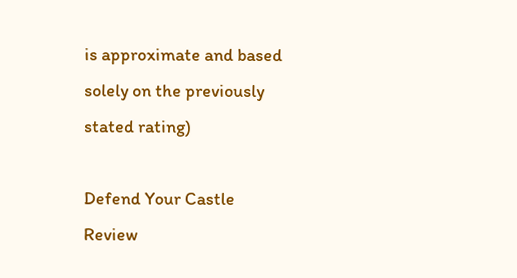is approximate and based solely on the previously stated rating)

Defend Your Castle
Review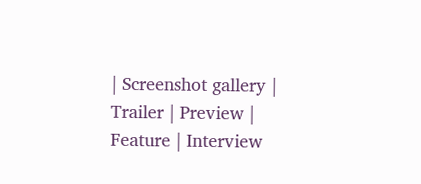| Screenshot gallery | Trailer | Preview | Feature | Interview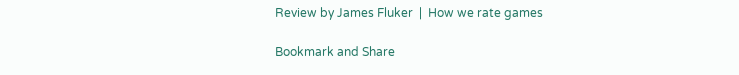Review by James Fluker  |  How we rate games

Bookmark and Share